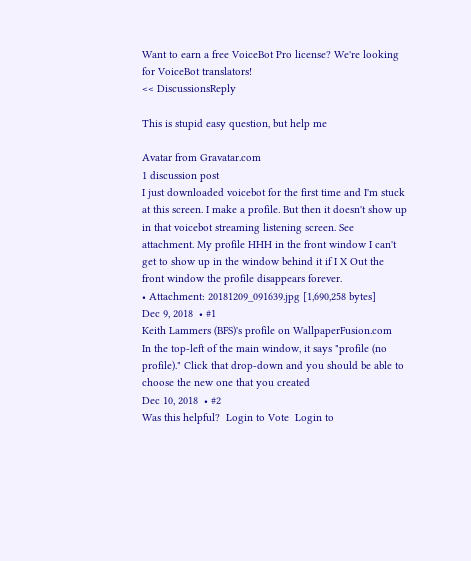Want to earn a free VoiceBot Pro license? We're looking for VoiceBot translators!
<< DiscussionsReply

This is stupid easy question, but help me

Avatar from Gravatar.com
1 discussion post
I just downloaded voicebot for the first time and I'm stuck at this screen. I make a profile. But then it doesn't show up in that voicebot streaming listening screen. See attachment. My profile HHH in the front window I can't get to show up in the window behind it if I X Out the front window the profile disappears forever.
• Attachment: 20181209_091639.jpg [1,690,258 bytes]
Dec 9, 2018  • #1
Keith Lammers (BFS)'s profile on WallpaperFusion.com
In the top-left of the main window, it says "profile (no profile)." Click that drop-down and you should be able to choose the new one that you created
Dec 10, 2018  • #2
Was this helpful?  Login to Vote  Login to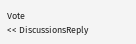Vote
<< DiscussionsReply